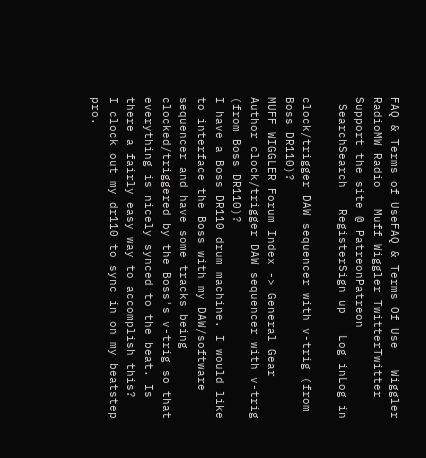FAQ & Terms of UseFAQ & Terms Of Use   Wiggler RadioMW Radio   Muff Wiggler TwitterTwitter   Support the site @ PatreonPatreon
 SearchSearch   RegisterSign up   Log inLog in

clock/trigger DAW sequencer with v-trig (from Boss DR110)?
MUFF WIGGLER Forum Index -> General Gear
Author clock/trigger DAW sequencer with v-trig (from Boss DR110)?
I have a Boss DR110 drum machine. I would like to interface the Boss with my DAW/software sequencer and have some tracks being clocked/triggered by the Boss's v-trig so that everything is nicely synced to the beat. Is there a fairly easy way to accomplish this?
I clock out my dr110 to sync in on my beatstep pro.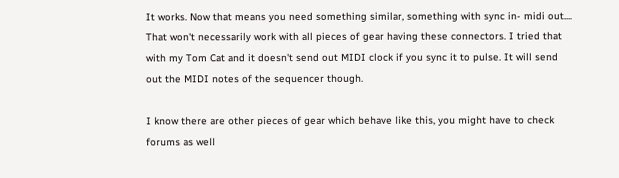It works. Now that means you need something similar, something with sync in- midi out....
That won't necessarily work with all pieces of gear having these connectors. I tried that with my Tom Cat and it doesn't send out MIDI clock if you sync it to pulse. It will send out the MIDI notes of the sequencer though.

I know there are other pieces of gear which behave like this, you might have to check forums as well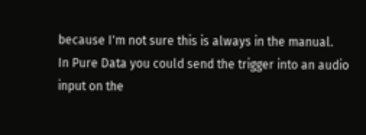because I'm not sure this is always in the manual.
In Pure Data you could send the trigger into an audio input on the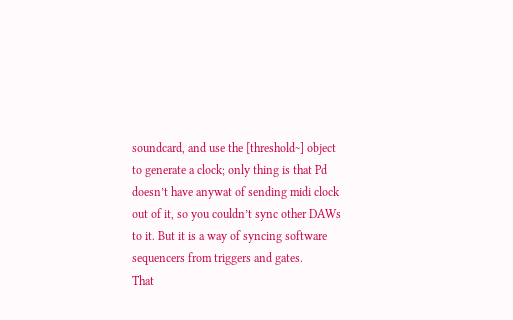soundcard, and use the [threshold~] object to generate a clock; only thing is that Pd doesn’t have anywat of sending midi clock out of it, so you couldn’t sync other DAWs to it. But it is a way of syncing software sequencers from triggers and gates.
That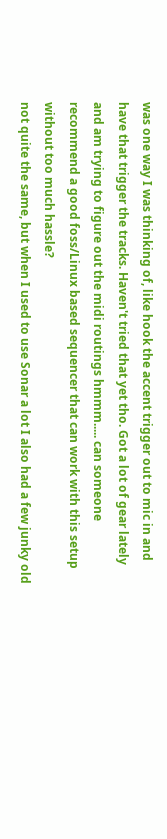was one way I was thinking of, like hook the accent trigger out to mic in and have that trigger the tracks. Haven't tried that yet tho. Got a lot of gear lately and am trying to figure out the midi routings hmmm..... can someone recommend a good foss/Linux based sequencer that can work with this setup without too much hassle?
not quite the same, but when I used to use Sonar a lot I also had a few junky old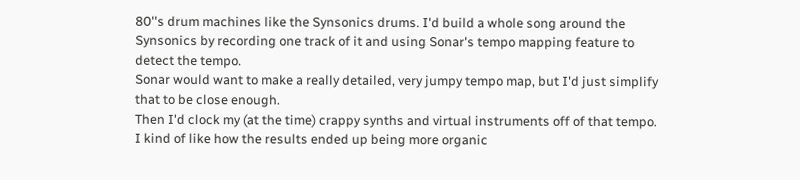80''s drum machines like the Synsonics drums. I'd build a whole song around the Synsonics by recording one track of it and using Sonar's tempo mapping feature to detect the tempo.
Sonar would want to make a really detailed, very jumpy tempo map, but I'd just simplify that to be close enough.
Then I'd clock my (at the time) crappy synths and virtual instruments off of that tempo.
I kind of like how the results ended up being more organic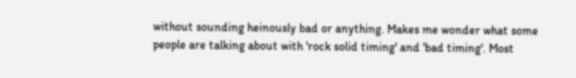without sounding heinously bad or anything. Makes me wonder what some people are talking about with 'rock solid timing' and 'bad timing'. Most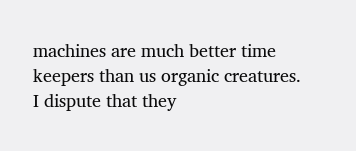machines are much better time keepers than us organic creatures. I dispute that they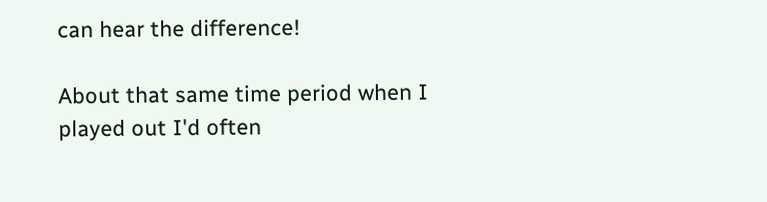can hear the difference!

About that same time period when I played out I'd often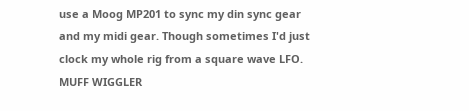use a Moog MP201 to sync my din sync gear and my midi gear. Though sometimes I'd just clock my whole rig from a square wave LFO.
MUFF WIGGLER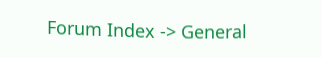Forum Index -> General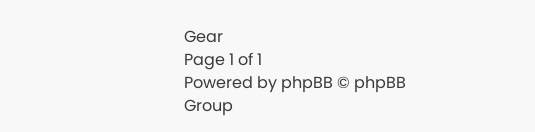Gear
Page 1 of 1
Powered by phpBB © phpBB Group